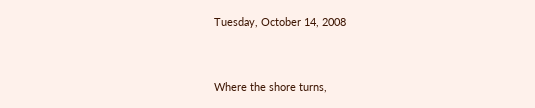Tuesday, October 14, 2008


Where the shore turns,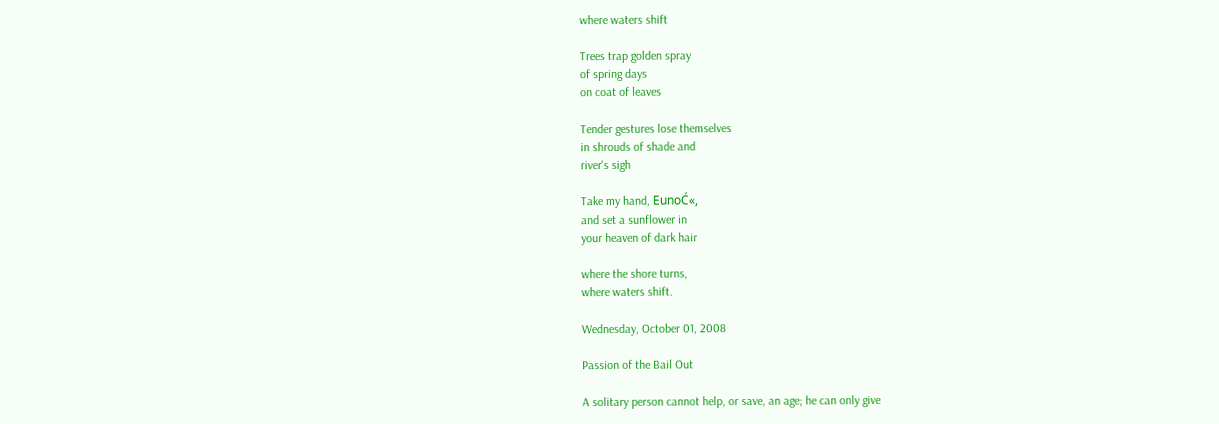where waters shift

Trees trap golden spray
of spring days
on coat of leaves

Tender gestures lose themselves
in shrouds of shade and
river's sigh

Take my hand, EunoĆ«,
and set a sunflower in
your heaven of dark hair

where the shore turns,
where waters shift.

Wednesday, October 01, 2008

Passion of the Bail Out

A solitary person cannot help, or save, an age; he can only give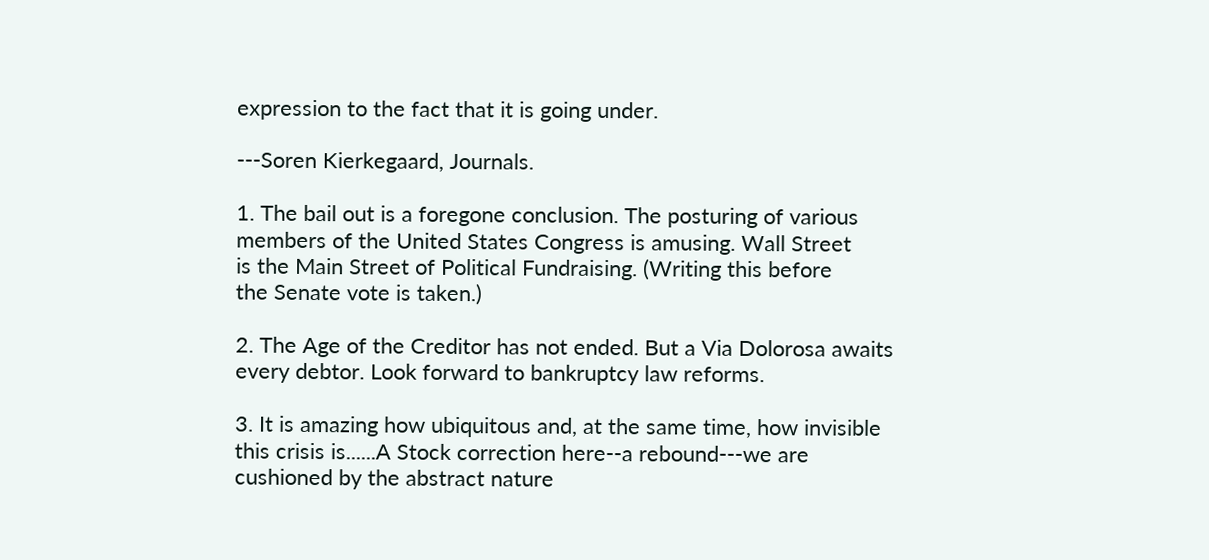expression to the fact that it is going under.

---Soren Kierkegaard, Journals.

1. The bail out is a foregone conclusion. The posturing of various
members of the United States Congress is amusing. Wall Street
is the Main Street of Political Fundraising. (Writing this before
the Senate vote is taken.)

2. The Age of the Creditor has not ended. But a Via Dolorosa awaits
every debtor. Look forward to bankruptcy law reforms.

3. It is amazing how ubiquitous and, at the same time, how invisible
this crisis is......A Stock correction here--a rebound---we are
cushioned by the abstract nature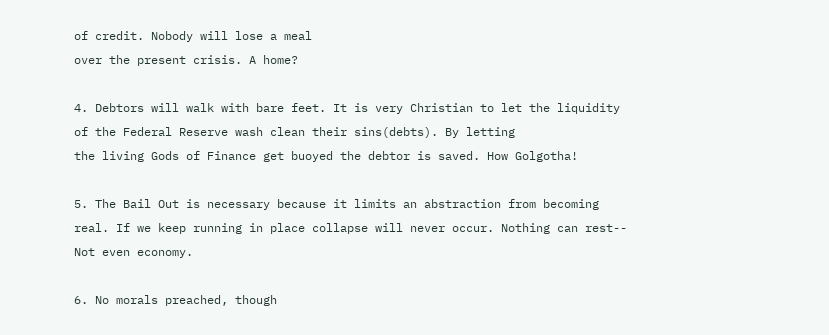of credit. Nobody will lose a meal
over the present crisis. A home?

4. Debtors will walk with bare feet. It is very Christian to let the liquidity
of the Federal Reserve wash clean their sins(debts). By letting
the living Gods of Finance get buoyed the debtor is saved. How Golgotha!

5. The Bail Out is necessary because it limits an abstraction from becoming
real. If we keep running in place collapse will never occur. Nothing can rest--
Not even economy.

6. No morals preached, though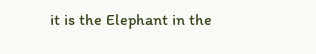it is the Elephant in the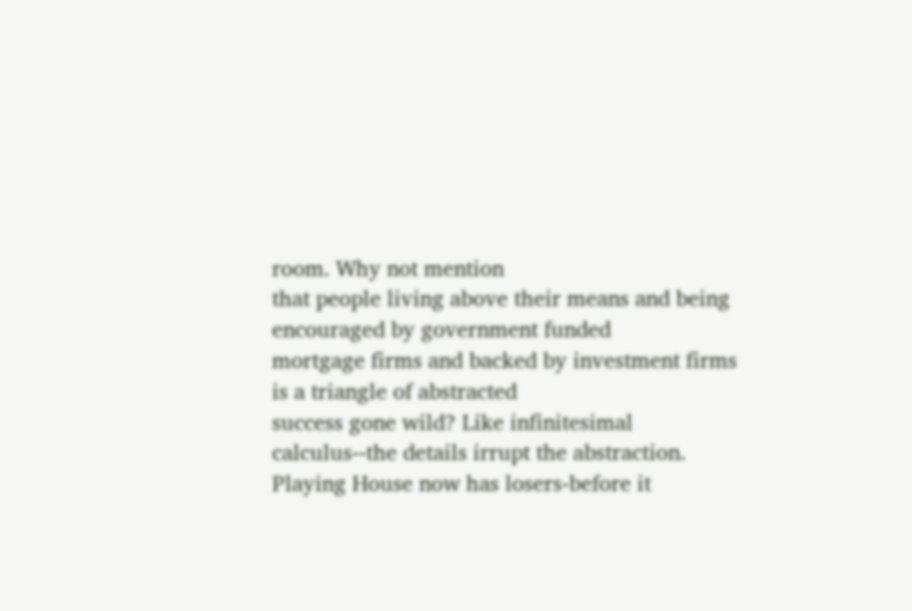room. Why not mention
that people living above their means and being encouraged by government funded
mortgage firms and backed by investment firms is a triangle of abstracted
success gone wild? Like infinitesimal calculus--the details irrupt the abstraction.
Playing House now has losers-before it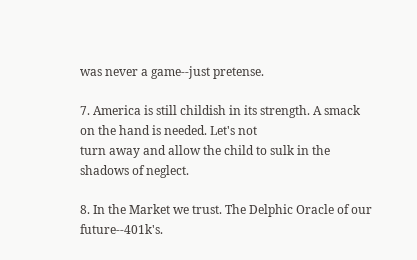was never a game--just pretense.

7. America is still childish in its strength. A smack on the hand is needed. Let's not
turn away and allow the child to sulk in the shadows of neglect.

8. In the Market we trust. The Delphic Oracle of our future--401k's.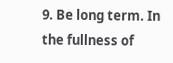9. Be long term. In the fullness of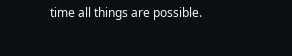time all things are possible.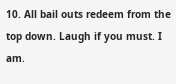10. All bail outs redeem from the top down. Laugh if you must. I am.